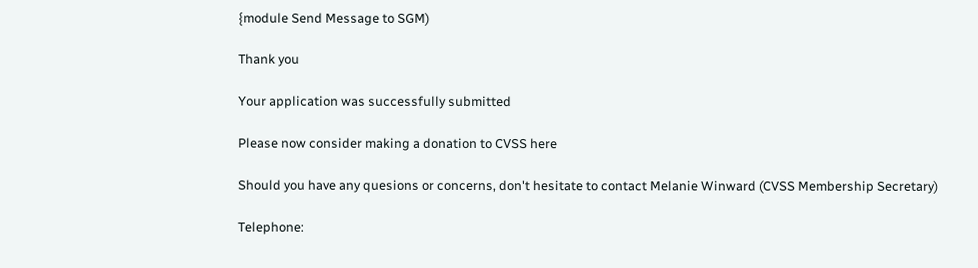{module Send Message to SGM)

Thank you

Your application was successfully submitted

Please now consider making a donation to CVSS here

Should you have any quesions or concerns, don't hesitate to contact Melanie Winward (CVSS Membership Secretary)

Telephone: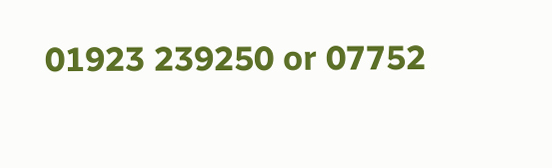01923 239250 or 07752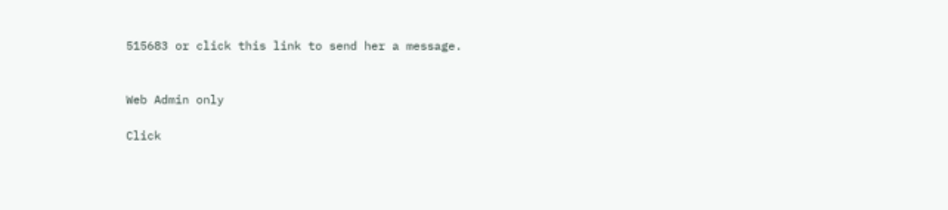515683 or click this link to send her a message.


Web Admin only

Click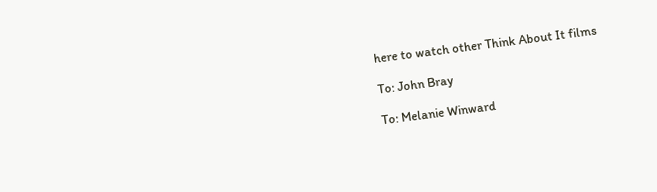here to watch other Think About It films

To: John Bray

To: Melanie Winward